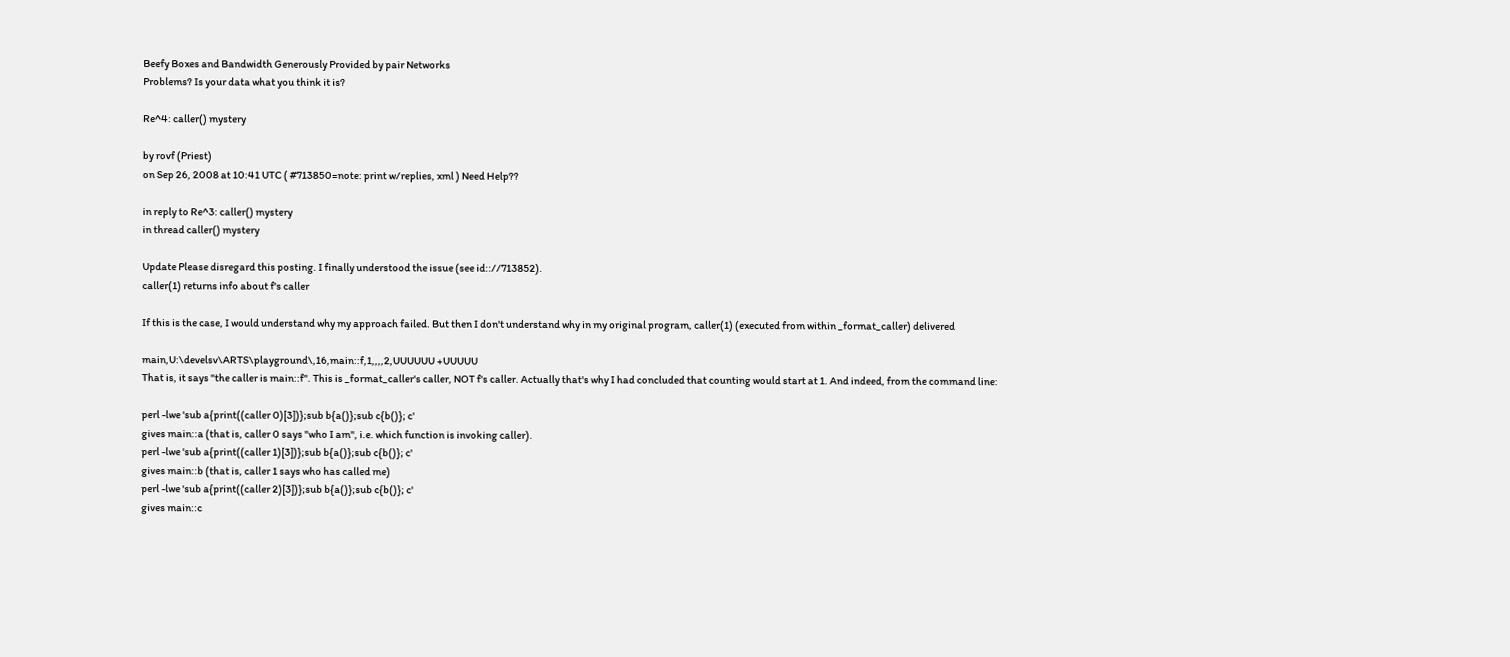Beefy Boxes and Bandwidth Generously Provided by pair Networks
Problems? Is your data what you think it is?

Re^4: caller() mystery

by rovf (Priest)
on Sep 26, 2008 at 10:41 UTC ( #713850=note: print w/replies, xml ) Need Help??

in reply to Re^3: caller() mystery
in thread caller() mystery

Update Please disregard this posting. I finally understood the issue (see id:://713852).
caller(1) returns info about f's caller

If this is the case, I would understand why my approach failed. But then I don't understand why in my original program, caller(1) (executed from within _format_caller) delivered

main,U:\develsv\ARTS\playground\,16,main::f,1,,,,2,UUUUUU +UUUUU
That is, it says "the caller is main::f". This is _format_caller's caller, NOT f's caller. Actually that's why I had concluded that counting would start at 1. And indeed, from the command line:

perl -lwe 'sub a{print((caller 0)[3])};sub b{a()};sub c{b()}; c'
gives main::a (that is, caller 0 says "who I am", i.e. which function is invoking caller).
perl -lwe 'sub a{print((caller 1)[3])};sub b{a()};sub c{b()}; c'
gives main::b (that is, caller 1 says who has called me)
perl -lwe 'sub a{print((caller 2)[3])};sub b{a()};sub c{b()}; c'
gives main::c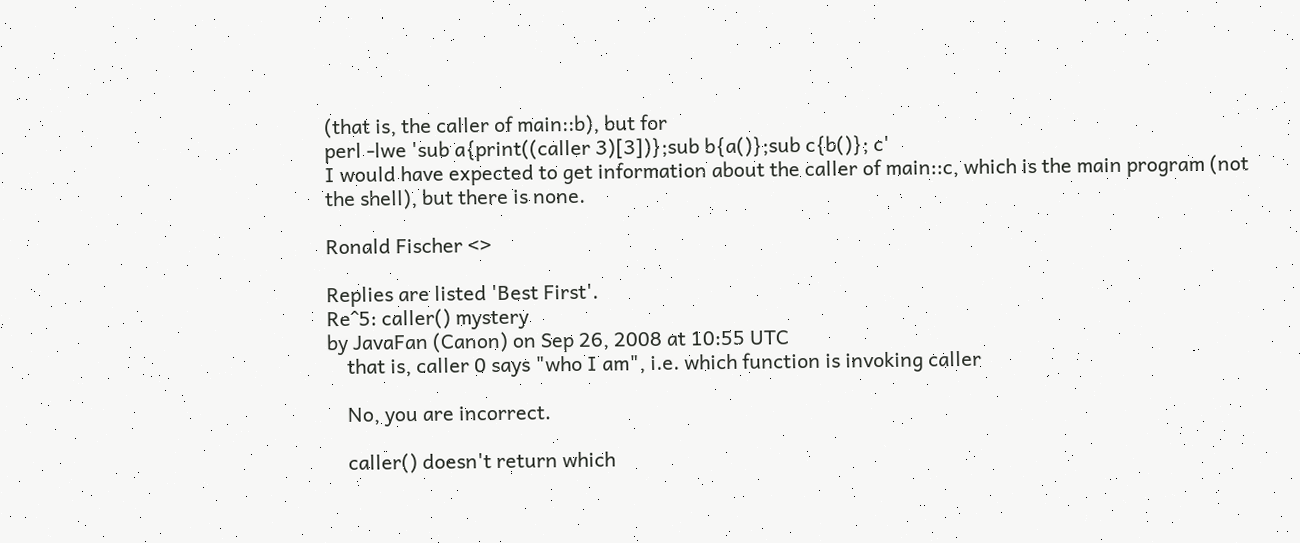(that is, the caller of main::b), but for
perl -lwe 'sub a{print((caller 3)[3])};sub b{a()};sub c{b()}; c'
I would have expected to get information about the caller of main::c, which is the main program (not the shell), but there is none.

Ronald Fischer <>

Replies are listed 'Best First'.
Re^5: caller() mystery
by JavaFan (Canon) on Sep 26, 2008 at 10:55 UTC
    that is, caller 0 says "who I am", i.e. which function is invoking caller

    No, you are incorrect.

    caller() doesn't return which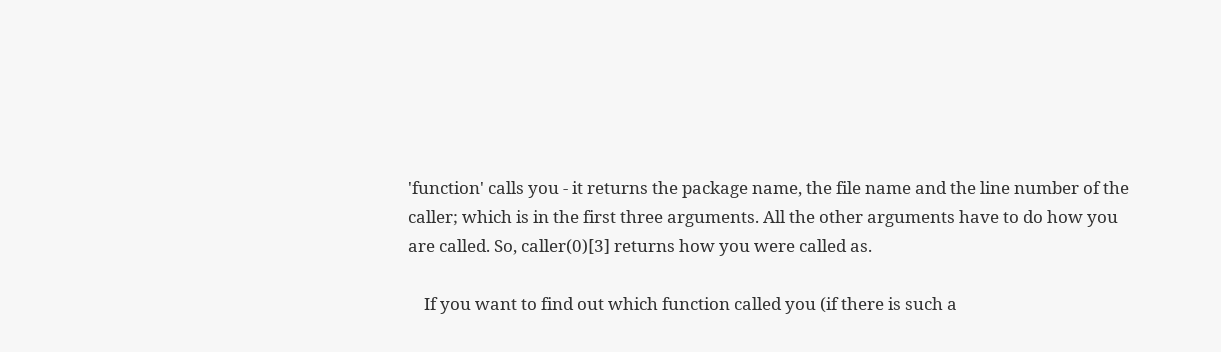'function' calls you - it returns the package name, the file name and the line number of the caller; which is in the first three arguments. All the other arguments have to do how you are called. So, caller(0)[3] returns how you were called as.

    If you want to find out which function called you (if there is such a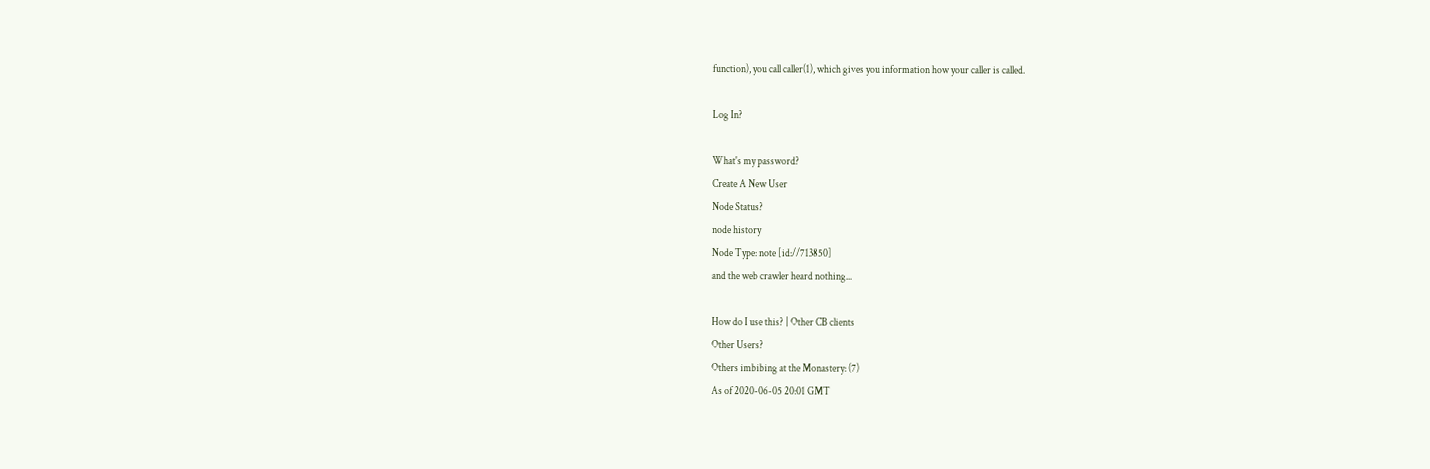function), you call caller(1), which gives you information how your caller is called.

Log In?

What's my password?
Create A New User
Node Status?
node history
Node Type: note [id://713850]
and the web crawler heard nothing...

How do I use this? | Other CB clients
Other Users?
Others imbibing at the Monastery: (7)
As of 2020-06-05 20:01 GMT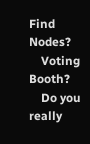Find Nodes?
    Voting Booth?
    Do you really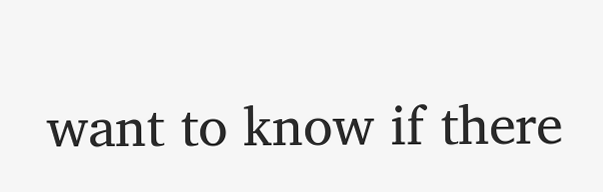want to know if there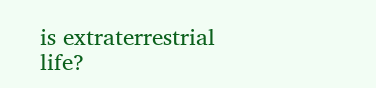is extraterrestrial life?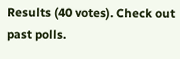Results (40 votes). Check out past polls.